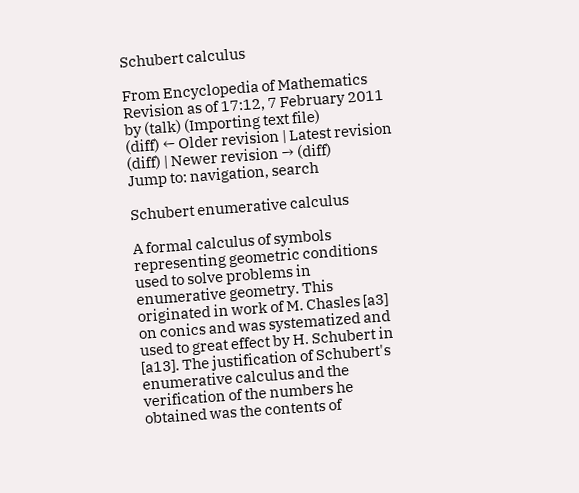Schubert calculus

From Encyclopedia of Mathematics
Revision as of 17:12, 7 February 2011 by (talk) (Importing text file)
(diff) ← Older revision | Latest revision (diff) | Newer revision → (diff)
Jump to: navigation, search

Schubert enumerative calculus

A formal calculus of symbols representing geometric conditions used to solve problems in enumerative geometry. This originated in work of M. Chasles [a3] on conics and was systematized and used to great effect by H. Schubert in [a13]. The justification of Schubert's enumerative calculus and the verification of the numbers he obtained was the contents of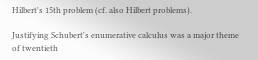Hilbert's 15th problem (cf. also Hilbert problems).

Justifying Schubert's enumerative calculus was a major theme of twentieth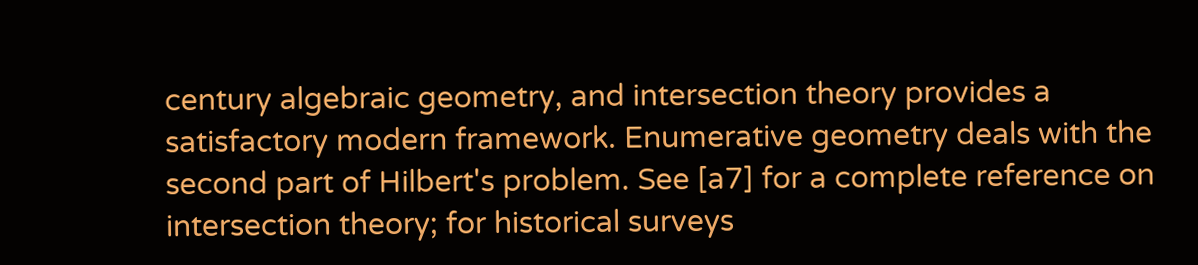century algebraic geometry, and intersection theory provides a satisfactory modern framework. Enumerative geometry deals with the second part of Hilbert's problem. See [a7] for a complete reference on intersection theory; for historical surveys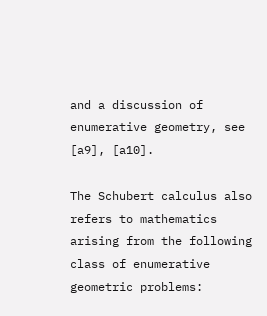and a discussion of enumerative geometry, see [a9], [a10].

The Schubert calculus also refers to mathematics arising from the following class of enumerative geometric problems: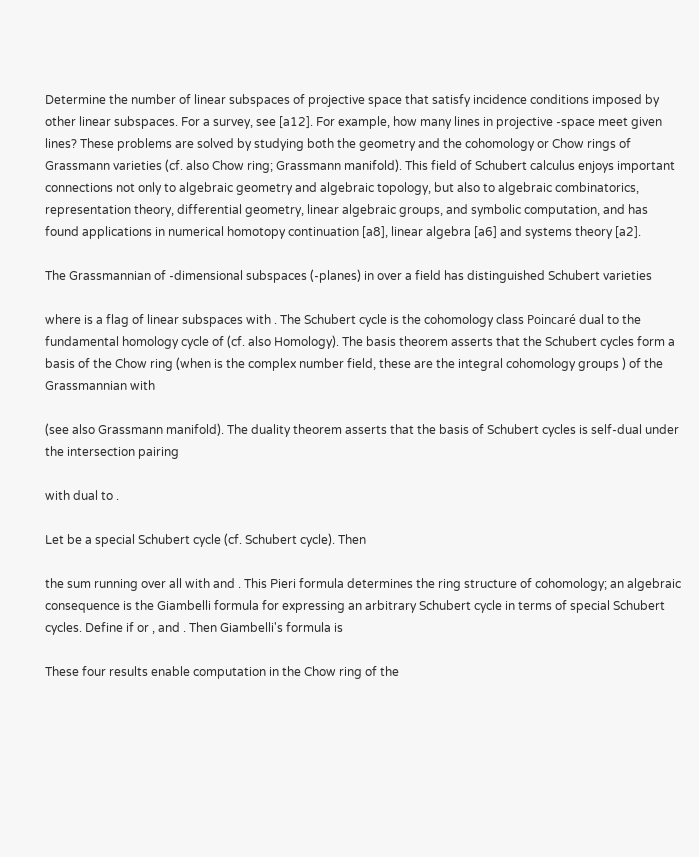Determine the number of linear subspaces of projective space that satisfy incidence conditions imposed by other linear subspaces. For a survey, see [a12]. For example, how many lines in projective -space meet given lines? These problems are solved by studying both the geometry and the cohomology or Chow rings of Grassmann varieties (cf. also Chow ring; Grassmann manifold). This field of Schubert calculus enjoys important connections not only to algebraic geometry and algebraic topology, but also to algebraic combinatorics, representation theory, differential geometry, linear algebraic groups, and symbolic computation, and has found applications in numerical homotopy continuation [a8], linear algebra [a6] and systems theory [a2].

The Grassmannian of -dimensional subspaces (-planes) in over a field has distinguished Schubert varieties

where is a flag of linear subspaces with . The Schubert cycle is the cohomology class Poincaré dual to the fundamental homology cycle of (cf. also Homology). The basis theorem asserts that the Schubert cycles form a basis of the Chow ring (when is the complex number field, these are the integral cohomology groups ) of the Grassmannian with

(see also Grassmann manifold). The duality theorem asserts that the basis of Schubert cycles is self-dual under the intersection pairing

with dual to .

Let be a special Schubert cycle (cf. Schubert cycle). Then

the sum running over all with and . This Pieri formula determines the ring structure of cohomology; an algebraic consequence is the Giambelli formula for expressing an arbitrary Schubert cycle in terms of special Schubert cycles. Define if or , and . Then Giambelli's formula is

These four results enable computation in the Chow ring of the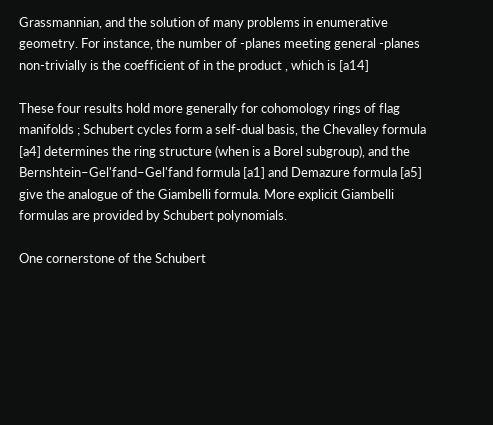Grassmannian, and the solution of many problems in enumerative geometry. For instance, the number of -planes meeting general -planes non-trivially is the coefficient of in the product , which is [a14]

These four results hold more generally for cohomology rings of flag manifolds ; Schubert cycles form a self-dual basis, the Chevalley formula [a4] determines the ring structure (when is a Borel subgroup), and the Bernshtein–Gel'fand–Gel'fand formula [a1] and Demazure formula [a5] give the analogue of the Giambelli formula. More explicit Giambelli formulas are provided by Schubert polynomials.

One cornerstone of the Schubert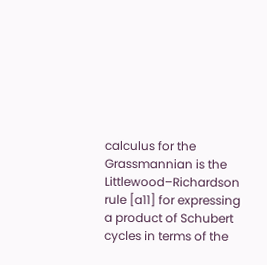calculus for the Grassmannian is the Littlewood–Richardson rule [a11] for expressing a product of Schubert cycles in terms of the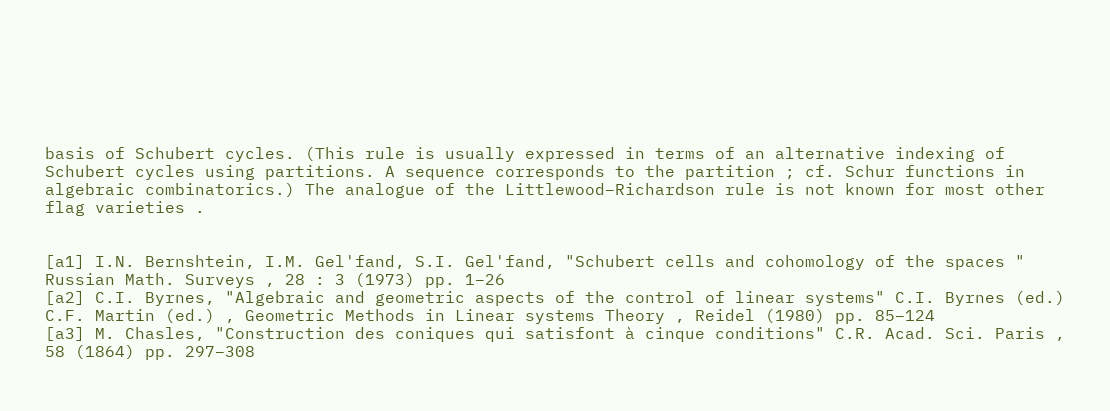basis of Schubert cycles. (This rule is usually expressed in terms of an alternative indexing of Schubert cycles using partitions. A sequence corresponds to the partition ; cf. Schur functions in algebraic combinatorics.) The analogue of the Littlewood–Richardson rule is not known for most other flag varieties .


[a1] I.N. Bernshtein, I.M. Gel'fand, S.I. Gel'fand, "Schubert cells and cohomology of the spaces " Russian Math. Surveys , 28 : 3 (1973) pp. 1–26
[a2] C.I. Byrnes, "Algebraic and geometric aspects of the control of linear systems" C.I. Byrnes (ed.) C.F. Martin (ed.) , Geometric Methods in Linear systems Theory , Reidel (1980) pp. 85–124
[a3] M. Chasles, "Construction des coniques qui satisfont à cinque conditions" C.R. Acad. Sci. Paris , 58 (1864) pp. 297–308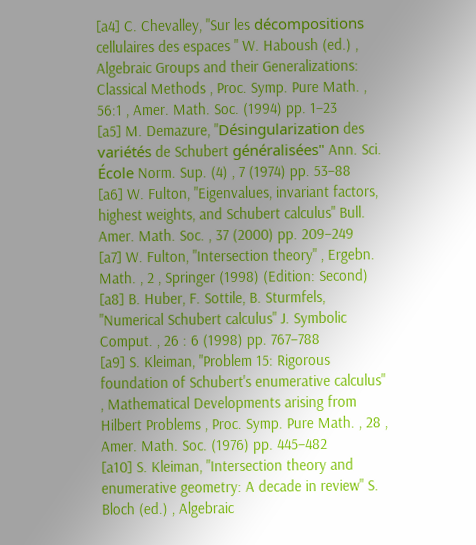[a4] C. Chevalley, "Sur les décompositions cellulaires des espaces " W. Haboush (ed.) , Algebraic Groups and their Generalizations: Classical Methods , Proc. Symp. Pure Math. , 56:1 , Amer. Math. Soc. (1994) pp. 1–23
[a5] M. Demazure, "Désingularization des variétés de Schubert généralisées" Ann. Sci. École Norm. Sup. (4) , 7 (1974) pp. 53–88
[a6] W. Fulton, "Eigenvalues, invariant factors, highest weights, and Schubert calculus" Bull. Amer. Math. Soc. , 37 (2000) pp. 209–249
[a7] W. Fulton, "Intersection theory" , Ergebn. Math. , 2 , Springer (1998) (Edition: Second)
[a8] B. Huber, F. Sottile, B. Sturmfels, "Numerical Schubert calculus" J. Symbolic Comput. , 26 : 6 (1998) pp. 767–788
[a9] S. Kleiman, "Problem 15: Rigorous foundation of Schubert's enumerative calculus" , Mathematical Developments arising from Hilbert Problems , Proc. Symp. Pure Math. , 28 , Amer. Math. Soc. (1976) pp. 445–482
[a10] S. Kleiman, "Intersection theory and enumerative geometry: A decade in review" S. Bloch (ed.) , Algebraic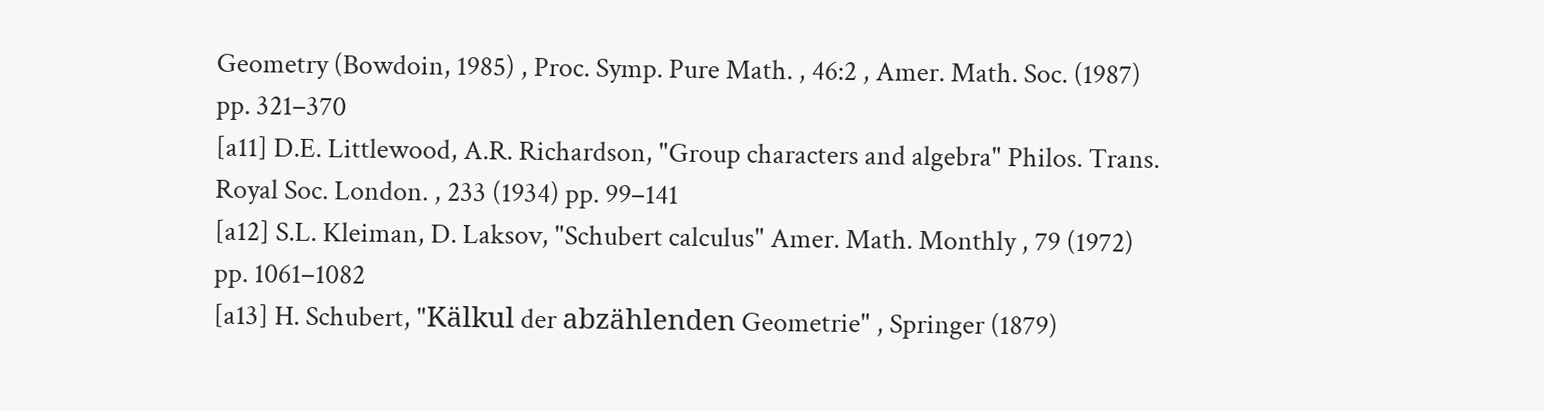Geometry (Bowdoin, 1985) , Proc. Symp. Pure Math. , 46:2 , Amer. Math. Soc. (1987) pp. 321–370
[a11] D.E. Littlewood, A.R. Richardson, "Group characters and algebra" Philos. Trans. Royal Soc. London. , 233 (1934) pp. 99–141
[a12] S.L. Kleiman, D. Laksov, "Schubert calculus" Amer. Math. Monthly , 79 (1972) pp. 1061–1082
[a13] H. Schubert, "Kälkul der abzählenden Geometrie" , Springer (1879)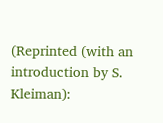(Reprinted (with an introduction by S. Kleiman):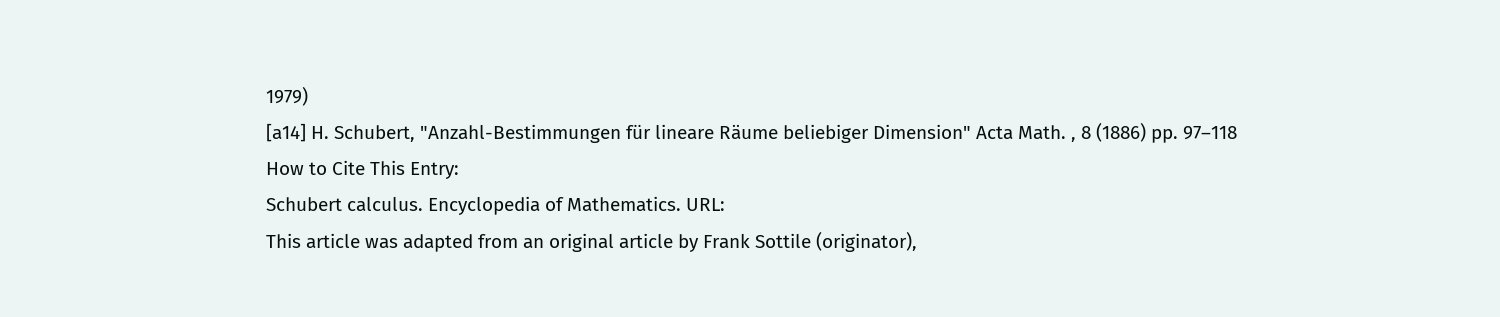1979)
[a14] H. Schubert, "Anzahl-Bestimmungen für lineare Räume beliebiger Dimension" Acta Math. , 8 (1886) pp. 97–118
How to Cite This Entry:
Schubert calculus. Encyclopedia of Mathematics. URL:
This article was adapted from an original article by Frank Sottile (originator),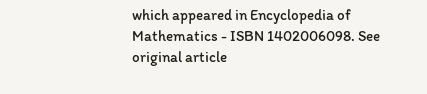which appeared in Encyclopedia of Mathematics - ISBN 1402006098. See original article